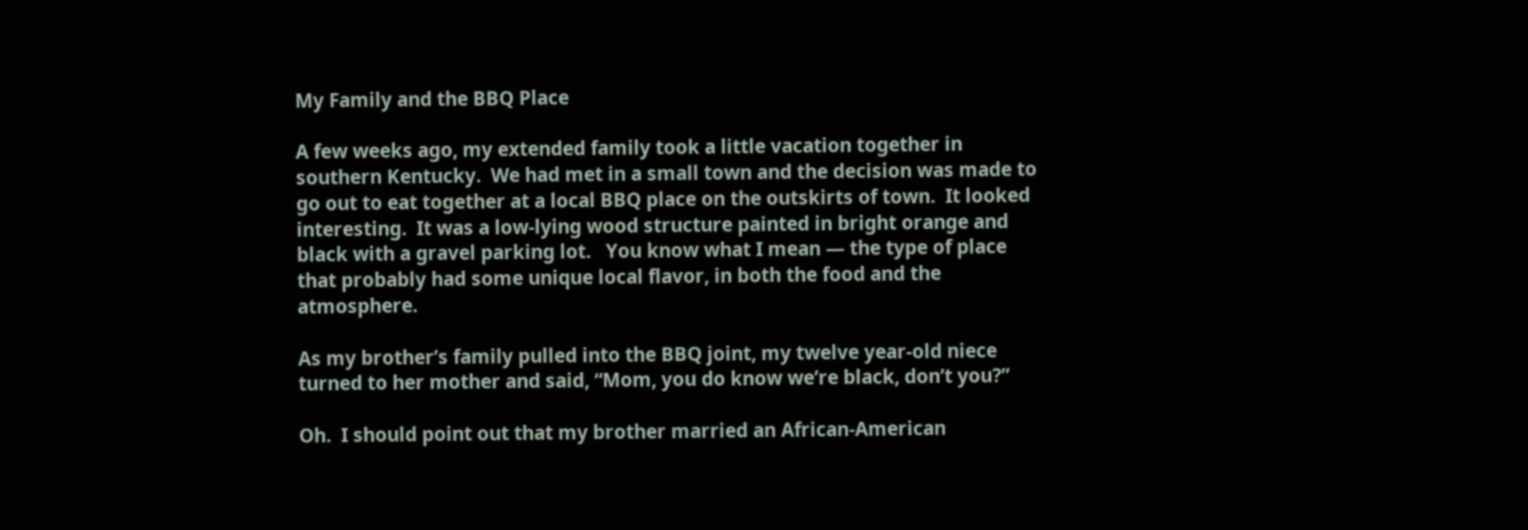My Family and the BBQ Place

A few weeks ago, my extended family took a little vacation together in southern Kentucky.  We had met in a small town and the decision was made to go out to eat together at a local BBQ place on the outskirts of town.  It looked interesting.  It was a low-lying wood structure painted in bright orange and black with a gravel parking lot.   You know what I mean — the type of place that probably had some unique local flavor, in both the food and the atmosphere.

As my brother’s family pulled into the BBQ joint, my twelve year-old niece turned to her mother and said, “Mom, you do know we’re black, don’t you?”

Oh.  I should point out that my brother married an African-American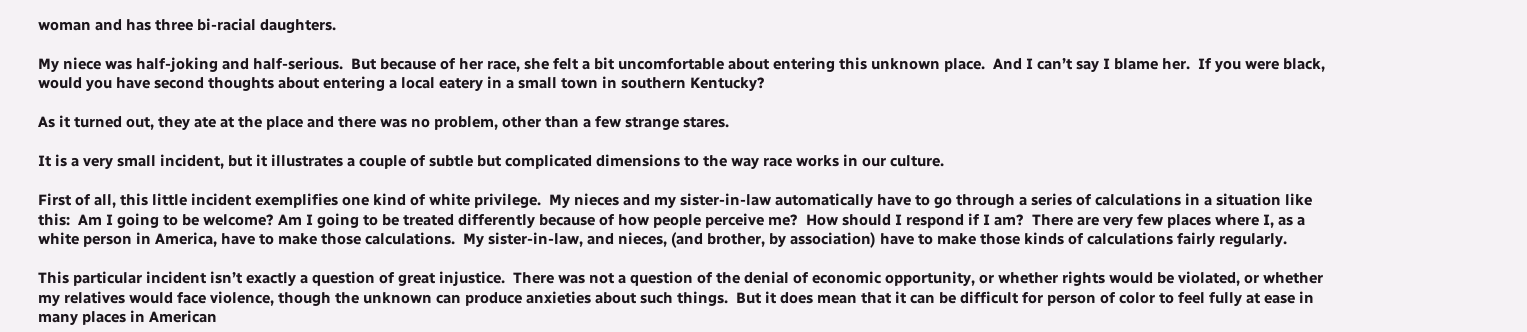woman and has three bi-racial daughters.

My niece was half-joking and half-serious.  But because of her race, she felt a bit uncomfortable about entering this unknown place.  And I can’t say I blame her.  If you were black, would you have second thoughts about entering a local eatery in a small town in southern Kentucky?

As it turned out, they ate at the place and there was no problem, other than a few strange stares.

It is a very small incident, but it illustrates a couple of subtle but complicated dimensions to the way race works in our culture.

First of all, this little incident exemplifies one kind of white privilege.  My nieces and my sister-in-law automatically have to go through a series of calculations in a situation like this:  Am I going to be welcome? Am I going to be treated differently because of how people perceive me?  How should I respond if I am?  There are very few places where I, as a white person in America, have to make those calculations.  My sister-in-law, and nieces, (and brother, by association) have to make those kinds of calculations fairly regularly.

This particular incident isn’t exactly a question of great injustice.  There was not a question of the denial of economic opportunity, or whether rights would be violated, or whether my relatives would face violence, though the unknown can produce anxieties about such things.  But it does mean that it can be difficult for person of color to feel fully at ease in many places in American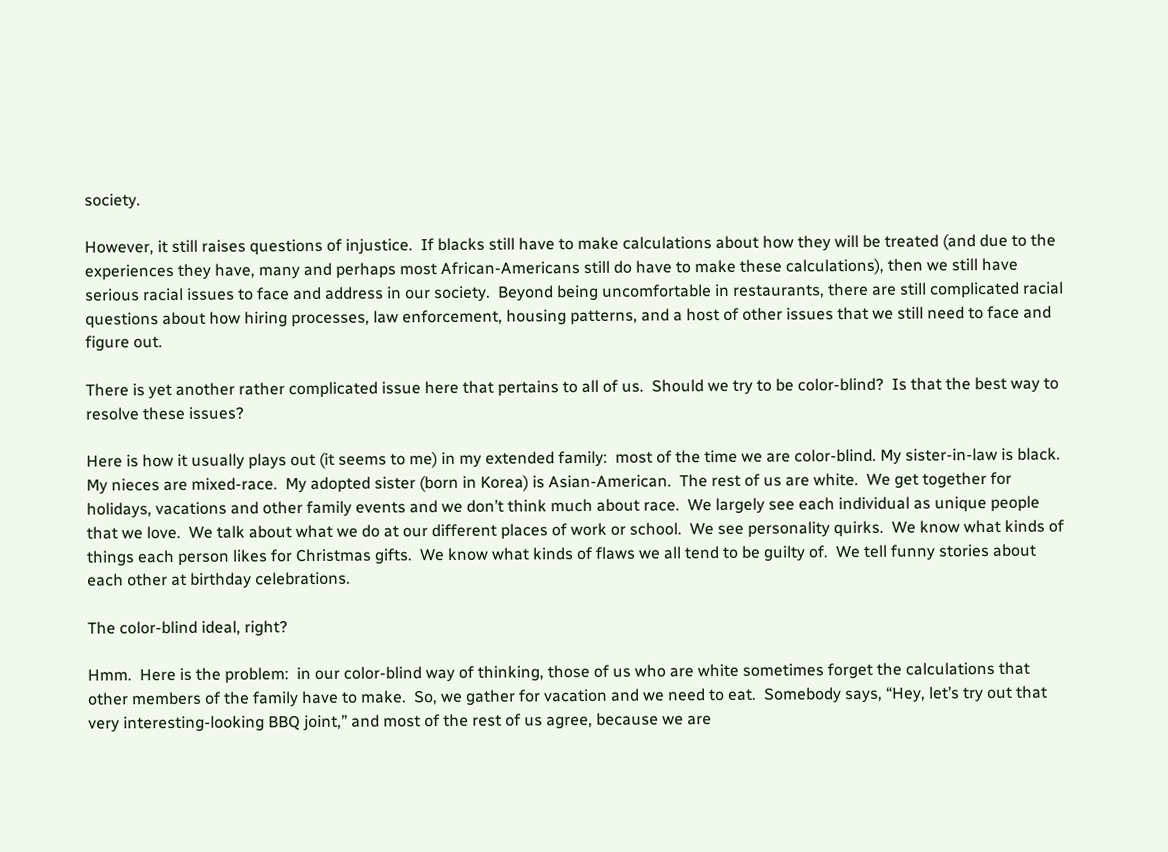society.

However, it still raises questions of injustice.  If blacks still have to make calculations about how they will be treated (and due to the experiences they have, many and perhaps most African-Americans still do have to make these calculations), then we still have serious racial issues to face and address in our society.  Beyond being uncomfortable in restaurants, there are still complicated racial questions about how hiring processes, law enforcement, housing patterns, and a host of other issues that we still need to face and figure out.

There is yet another rather complicated issue here that pertains to all of us.  Should we try to be color-blind?  Is that the best way to resolve these issues?

Here is how it usually plays out (it seems to me) in my extended family:  most of the time we are color-blind. My sister-in-law is black.  My nieces are mixed-race.  My adopted sister (born in Korea) is Asian-American.  The rest of us are white.  We get together for holidays, vacations and other family events and we don’t think much about race.  We largely see each individual as unique people that we love.  We talk about what we do at our different places of work or school.  We see personality quirks.  We know what kinds of things each person likes for Christmas gifts.  We know what kinds of flaws we all tend to be guilty of.  We tell funny stories about each other at birthday celebrations.

The color-blind ideal, right?

Hmm.  Here is the problem:  in our color-blind way of thinking, those of us who are white sometimes forget the calculations that other members of the family have to make.  So, we gather for vacation and we need to eat.  Somebody says, “Hey, let’s try out that very interesting-looking BBQ joint,” and most of the rest of us agree, because we are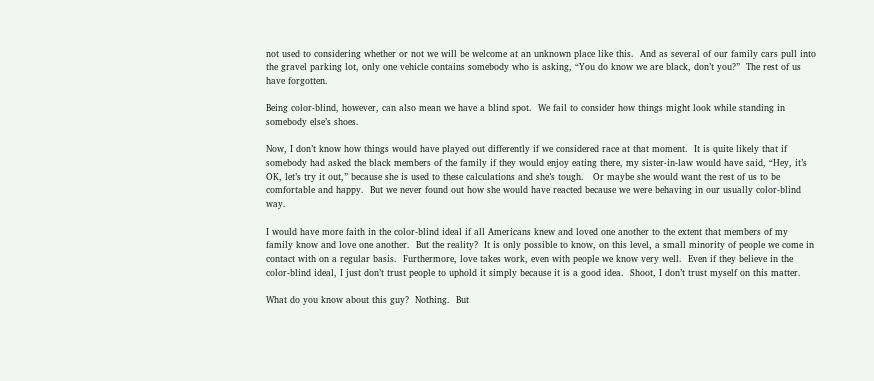not used to considering whether or not we will be welcome at an unknown place like this.  And as several of our family cars pull into the gravel parking lot, only one vehicle contains somebody who is asking, “You do know we are black, don’t you?”  The rest of us have forgotten.

Being color-blind, however, can also mean we have a blind spot.  We fail to consider how things might look while standing in somebody else’s shoes.

Now, I don’t know how things would have played out differently if we considered race at that moment.  It is quite likely that if somebody had asked the black members of the family if they would enjoy eating there, my sister-in-law would have said, “Hey, it’s OK, let’s try it out,” because she is used to these calculations and she’s tough.   Or maybe she would want the rest of us to be comfortable and happy.  But we never found out how she would have reacted because we were behaving in our usually color-blind way.

I would have more faith in the color-blind ideal if all Americans knew and loved one another to the extent that members of my family know and love one another.  But the reality?  It is only possible to know, on this level, a small minority of people we come in contact with on a regular basis.  Furthermore, love takes work, even with people we know very well.  Even if they believe in the color-blind ideal, I just don’t trust people to uphold it simply because it is a good idea.  Shoot, I don’t trust myself on this matter.

What do you know about this guy?  Nothing.  But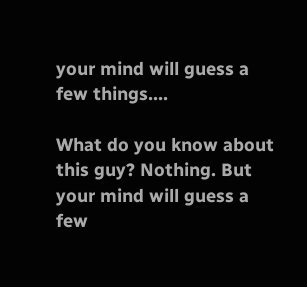your mind will guess a few things....

What do you know about this guy? Nothing. But your mind will guess a few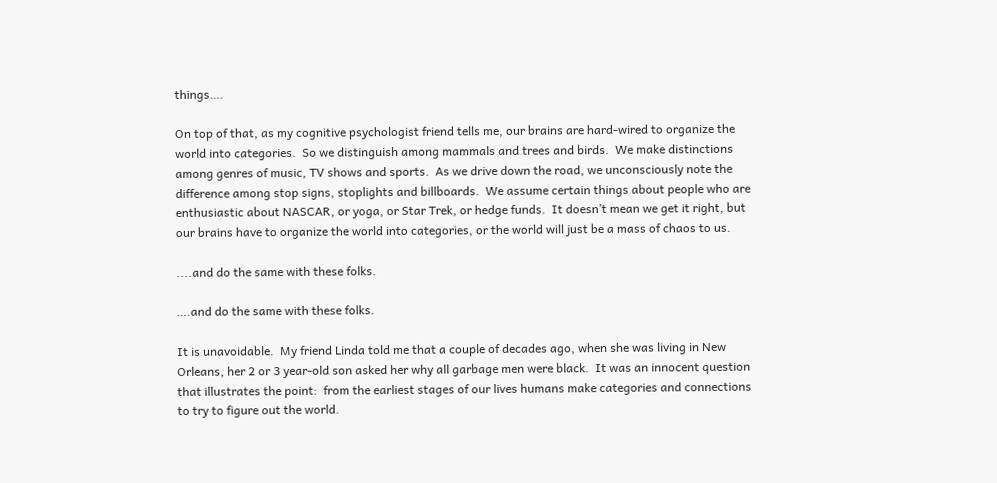things….

On top of that, as my cognitive psychologist friend tells me, our brains are hard-wired to organize the world into categories.  So we distinguish among mammals and trees and birds.  We make distinctions among genres of music, TV shows and sports.  As we drive down the road, we unconsciously note the difference among stop signs, stoplights and billboards.  We assume certain things about people who are enthusiastic about NASCAR, or yoga, or Star Trek, or hedge funds.  It doesn’t mean we get it right, but our brains have to organize the world into categories, or the world will just be a mass of chaos to us.

....and do the same with these folks.

….and do the same with these folks.

It is unavoidable.  My friend Linda told me that a couple of decades ago, when she was living in New Orleans, her 2 or 3 year-old son asked her why all garbage men were black.  It was an innocent question that illustrates the point:  from the earliest stages of our lives humans make categories and connections to try to figure out the world.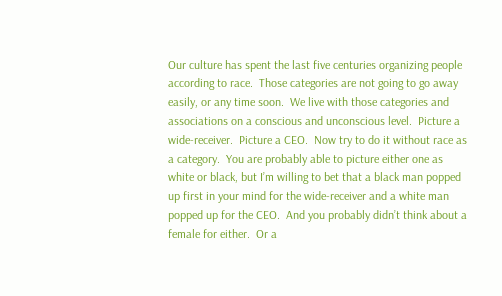Our culture has spent the last five centuries organizing people according to race.  Those categories are not going to go away easily, or any time soon.  We live with those categories and associations on a conscious and unconscious level.  Picture a wide-receiver.  Picture a CEO.  Now try to do it without race as a category.  You are probably able to picture either one as white or black, but I’m willing to bet that a black man popped up first in your mind for the wide-receiver and a white man popped up for the CEO.  And you probably didn’t think about a female for either.  Or a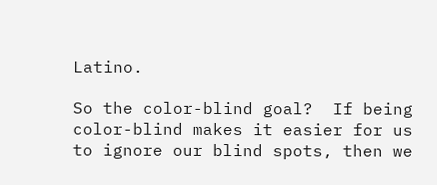Latino.

So the color-blind goal?  If being color-blind makes it easier for us to ignore our blind spots, then we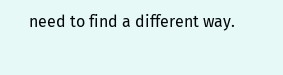need to find a different way.